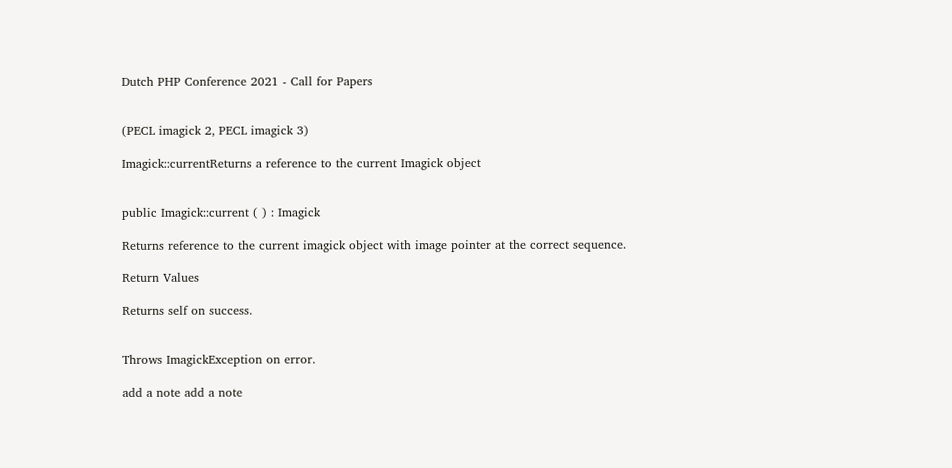Dutch PHP Conference 2021 - Call for Papers


(PECL imagick 2, PECL imagick 3)

Imagick::currentReturns a reference to the current Imagick object


public Imagick::current ( ) : Imagick

Returns reference to the current imagick object with image pointer at the correct sequence.

Return Values

Returns self on success.


Throws ImagickException on error.

add a note add a note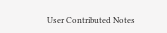User Contributed Notes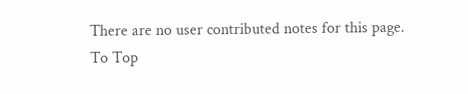There are no user contributed notes for this page.
To Top